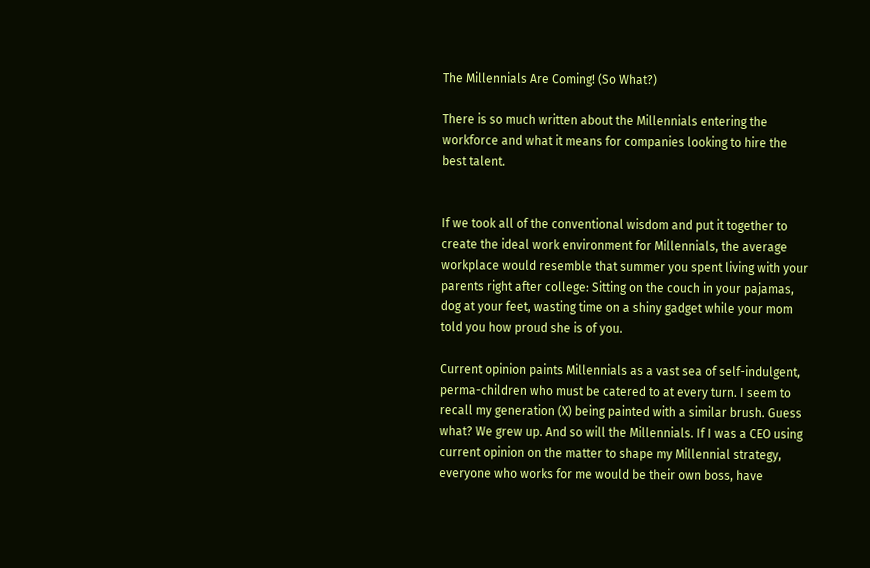The Millennials Are Coming! (So What?)

There is so much written about the Millennials entering the workforce and what it means for companies looking to hire the best talent.


If we took all of the conventional wisdom and put it together to create the ideal work environment for Millennials, the average workplace would resemble that summer you spent living with your parents right after college: Sitting on the couch in your pajamas, dog at your feet, wasting time on a shiny gadget while your mom told you how proud she is of you.

Current opinion paints Millennials as a vast sea of self-indulgent, perma-children who must be catered to at every turn. I seem to recall my generation (X) being painted with a similar brush. Guess what? We grew up. And so will the Millennials. If I was a CEO using current opinion on the matter to shape my Millennial strategy, everyone who works for me would be their own boss, have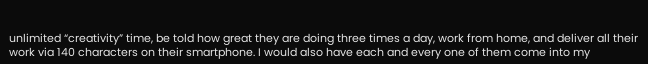unlimited “creativity” time, be told how great they are doing three times a day, work from home, and deliver all their work via 140 characters on their smartphone. I would also have each and every one of them come into my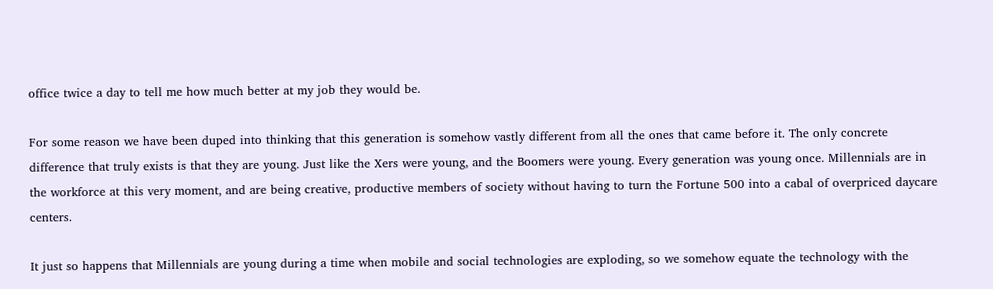office twice a day to tell me how much better at my job they would be.

For some reason we have been duped into thinking that this generation is somehow vastly different from all the ones that came before it. The only concrete difference that truly exists is that they are young. Just like the Xers were young, and the Boomers were young. Every generation was young once. Millennials are in the workforce at this very moment, and are being creative, productive members of society without having to turn the Fortune 500 into a cabal of overpriced daycare centers.

It just so happens that Millennials are young during a time when mobile and social technologies are exploding, so we somehow equate the technology with the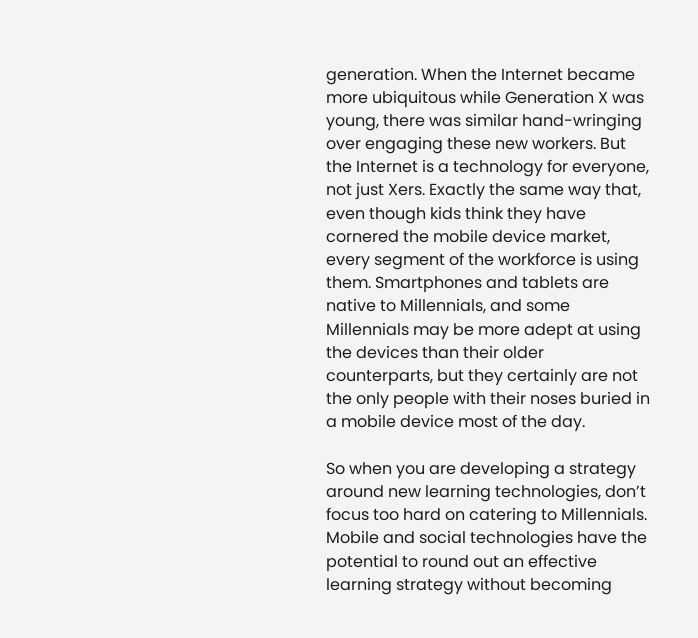generation. When the Internet became more ubiquitous while Generation X was young, there was similar hand-wringing over engaging these new workers. But the Internet is a technology for everyone, not just Xers. Exactly the same way that, even though kids think they have cornered the mobile device market, every segment of the workforce is using them. Smartphones and tablets are native to Millennials, and some Millennials may be more adept at using the devices than their older counterparts, but they certainly are not the only people with their noses buried in a mobile device most of the day.

So when you are developing a strategy around new learning technologies, don’t focus too hard on catering to Millennials. Mobile and social technologies have the potential to round out an effective learning strategy without becoming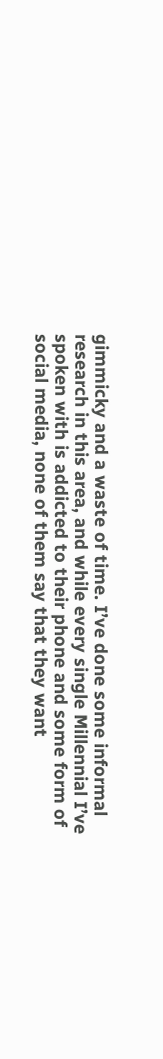gimmicky and a waste of time. I’ve done some informal research in this area, and while every single Millennial I’ve spoken with is addicted to their phone and some form of social media, none of them say that they want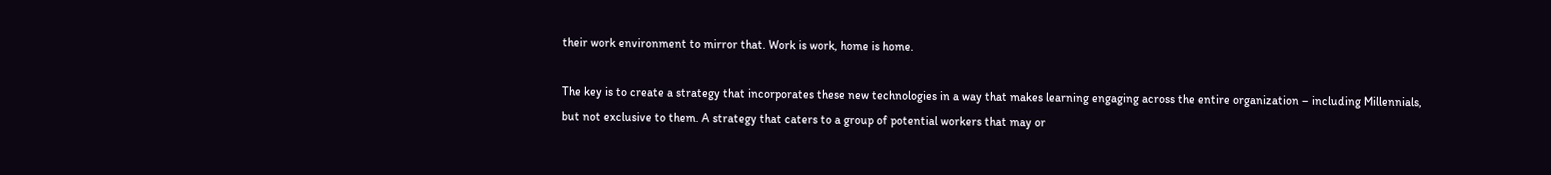their work environment to mirror that. Work is work, home is home.

The key is to create a strategy that incorporates these new technologies in a way that makes learning engaging across the entire organization – including Millennials, but not exclusive to them. A strategy that caters to a group of potential workers that may or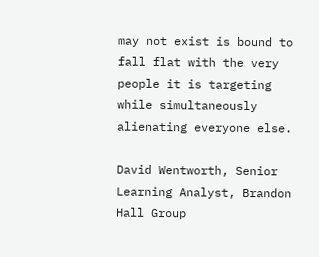may not exist is bound to fall flat with the very people it is targeting while simultaneously alienating everyone else.

David Wentworth, Senior Learning Analyst, Brandon Hall Group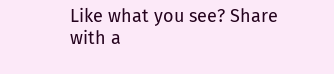Like what you see? Share with a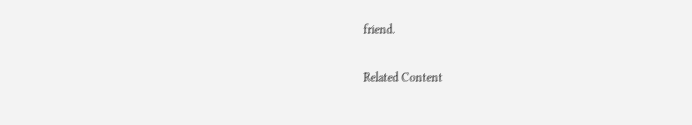friend.

Related Content